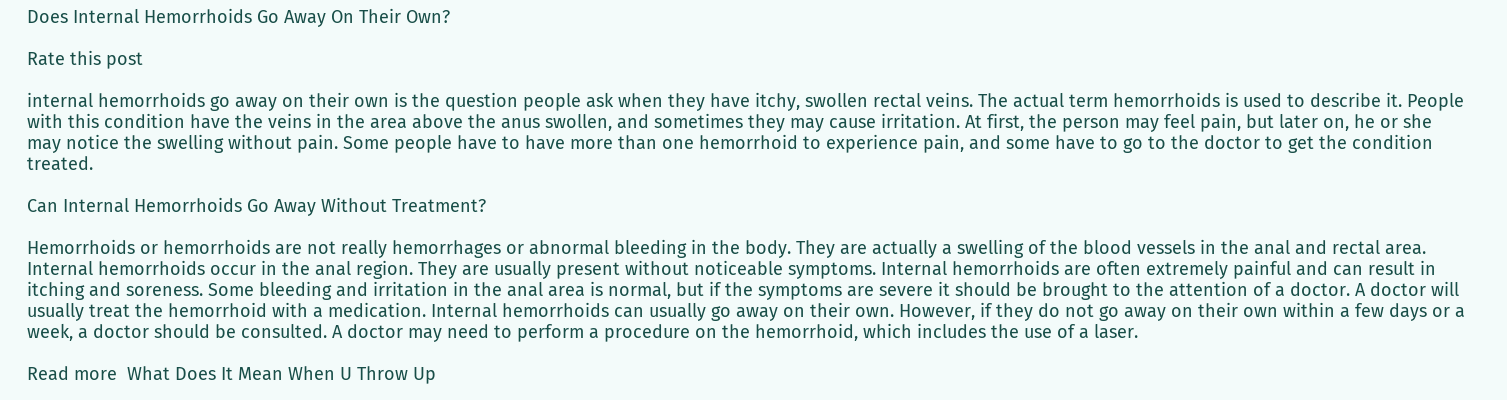Does Internal Hemorrhoids Go Away On Their Own?

Rate this post

internal hemorrhoids go away on their own is the question people ask when they have itchy, swollen rectal veins. The actual term hemorrhoids is used to describe it. People with this condition have the veins in the area above the anus swollen, and sometimes they may cause irritation. At first, the person may feel pain, but later on, he or she may notice the swelling without pain. Some people have to have more than one hemorrhoid to experience pain, and some have to go to the doctor to get the condition treated.

Can Internal Hemorrhoids Go Away Without Treatment?

Hemorrhoids or hemorrhoids are not really hemorrhages or abnormal bleeding in the body. They are actually a swelling of the blood vessels in the anal and rectal area. Internal hemorrhoids occur in the anal region. They are usually present without noticeable symptoms. Internal hemorrhoids are often extremely painful and can result in itching and soreness. Some bleeding and irritation in the anal area is normal, but if the symptoms are severe it should be brought to the attention of a doctor. A doctor will usually treat the hemorrhoid with a medication. Internal hemorrhoids can usually go away on their own. However, if they do not go away on their own within a few days or a week, a doctor should be consulted. A doctor may need to perform a procedure on the hemorrhoid, which includes the use of a laser.

Read more  What Does It Mean When U Throw Up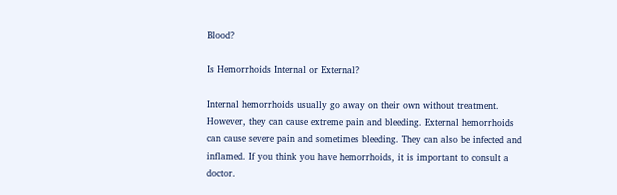Blood?

Is Hemorrhoids Internal or External?

Internal hemorrhoids usually go away on their own without treatment. However, they can cause extreme pain and bleeding. External hemorrhoids can cause severe pain and sometimes bleeding. They can also be infected and inflamed. If you think you have hemorrhoids, it is important to consult a doctor.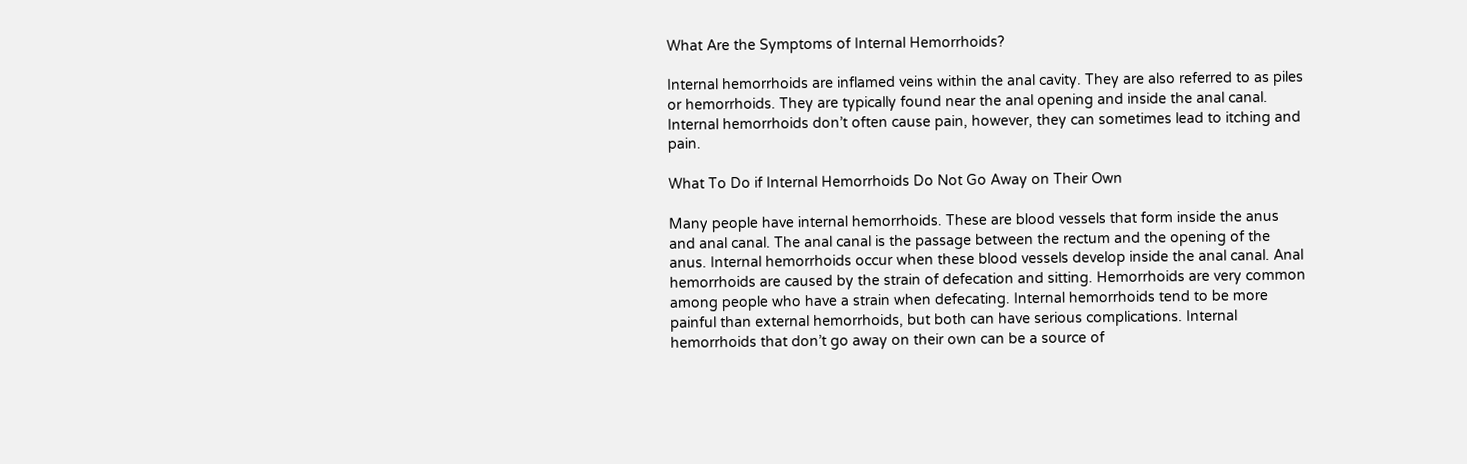What Are the Symptoms of Internal Hemorrhoids?

Internal hemorrhoids are inflamed veins within the anal cavity. They are also referred to as piles or hemorrhoids. They are typically found near the anal opening and inside the anal canal. Internal hemorrhoids don’t often cause pain, however, they can sometimes lead to itching and pain.

What To Do if Internal Hemorrhoids Do Not Go Away on Their Own

Many people have internal hemorrhoids. These are blood vessels that form inside the anus and anal canal. The anal canal is the passage between the rectum and the opening of the anus. Internal hemorrhoids occur when these blood vessels develop inside the anal canal. Anal hemorrhoids are caused by the strain of defecation and sitting. Hemorrhoids are very common among people who have a strain when defecating. Internal hemorrhoids tend to be more painful than external hemorrhoids, but both can have serious complications. Internal hemorrhoids that don’t go away on their own can be a source of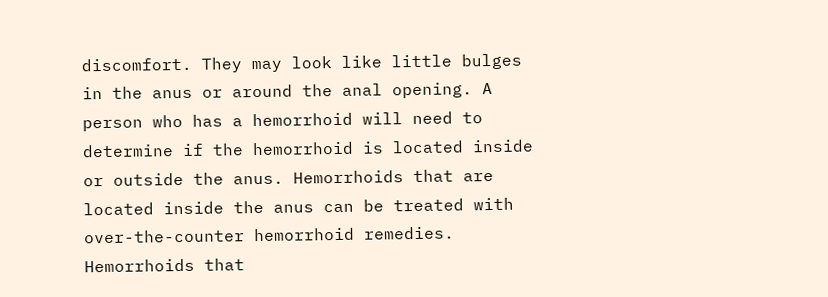discomfort. They may look like little bulges in the anus or around the anal opening. A person who has a hemorrhoid will need to determine if the hemorrhoid is located inside or outside the anus. Hemorrhoids that are located inside the anus can be treated with over-the-counter hemorrhoid remedies. Hemorrhoids that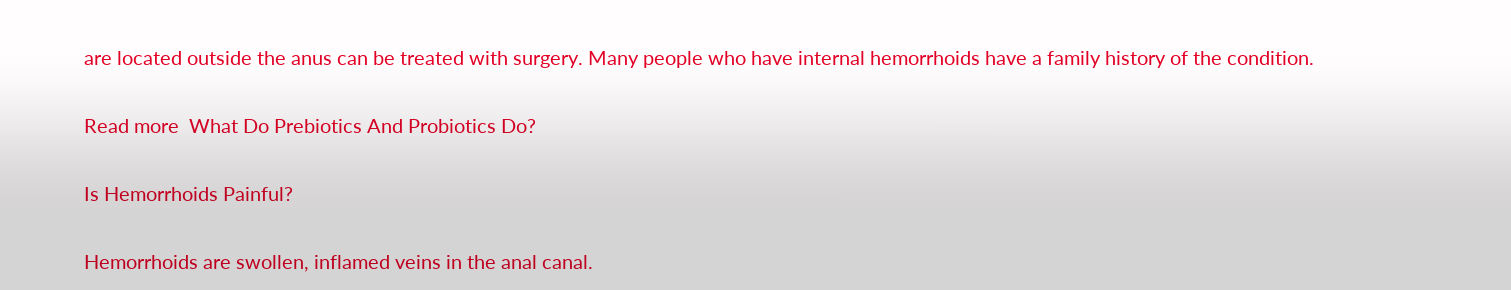are located outside the anus can be treated with surgery. Many people who have internal hemorrhoids have a family history of the condition.

Read more  What Do Prebiotics And Probiotics Do?

Is Hemorrhoids Painful?

Hemorrhoids are swollen, inflamed veins in the anal canal.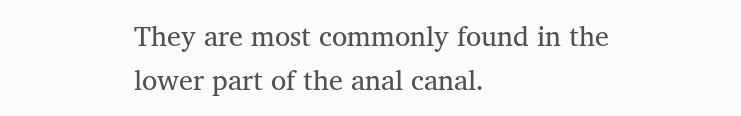They are most commonly found in the lower part of the anal canal.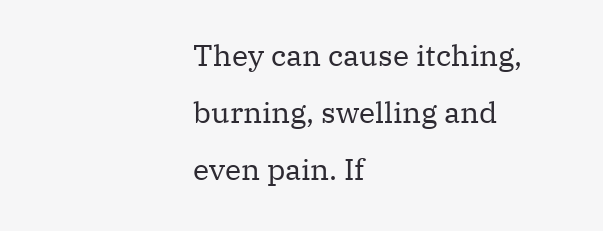They can cause itching, burning, swelling and even pain. If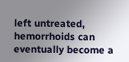left untreated, hemorrhoids can eventually become a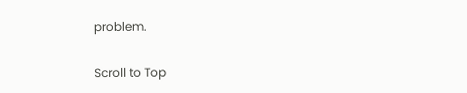problem.

Scroll to Top